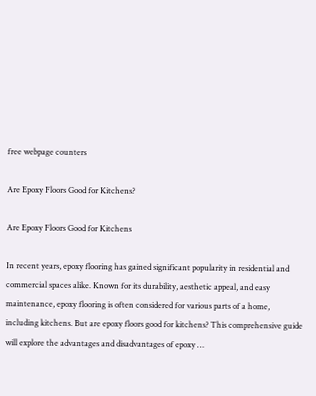free webpage counters

Are Epoxy Floors Good for Kitchens?

Are Epoxy Floors Good for Kitchens

In recent years, epoxy flooring has gained significant popularity in residential and commercial spaces alike. Known for its durability, aesthetic appeal, and easy maintenance, epoxy flooring is often considered for various parts of a home, including kitchens. But are epoxy floors good for kitchens? This comprehensive guide will explore the advantages and disadvantages of epoxy …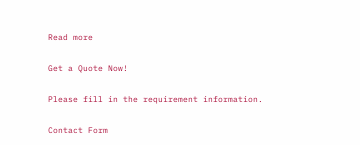Read more

Get a Quote Now!

Please fill in the requirement information.

Contact Form